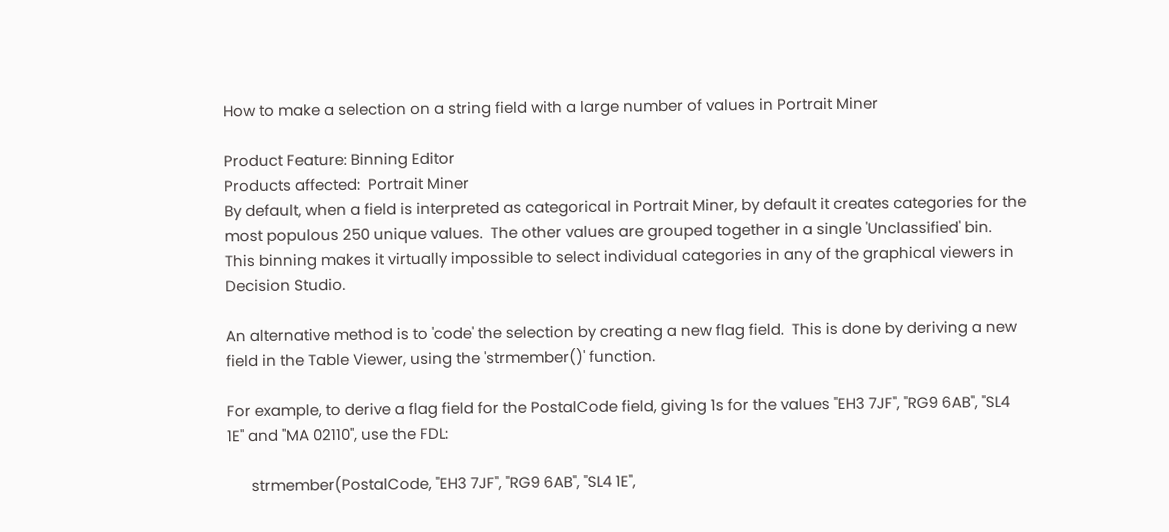How to make a selection on a string field with a large number of values in Portrait Miner

Product Feature: Binning Editor
Products affected:  Portrait Miner
By default, when a field is interpreted as categorical in Portrait Miner, by default it creates categories for the most populous 250 unique values.  The other values are grouped together in a single 'Unclassified' bin.  This binning makes it virtually impossible to select individual categories in any of the graphical viewers in Decision Studio.

An alternative method is to 'code' the selection by creating a new flag field.  This is done by deriving a new field in the Table Viewer, using the 'strmember()' function.

For example, to derive a flag field for the PostalCode field, giving 1s for the values "EH3 7JF", "RG9 6AB", "SL4 1E" and "MA 02110", use the FDL:

      strmember(PostalCode, "EH3 7JF", "RG9 6AB", "SL4 1E",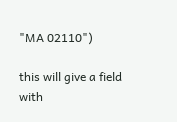"MA 02110")

this will give a field with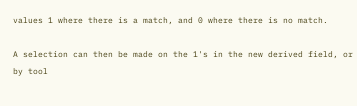values 1 where there is a match, and 0 where there is no match.

A selection can then be made on the 1's in the new derived field, or by tool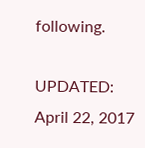following.

UPDATED:  April 22, 2017